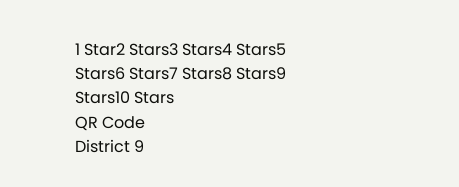1 Star2 Stars3 Stars4 Stars5 Stars6 Stars7 Stars8 Stars9 Stars10 Stars
QR Code
District 9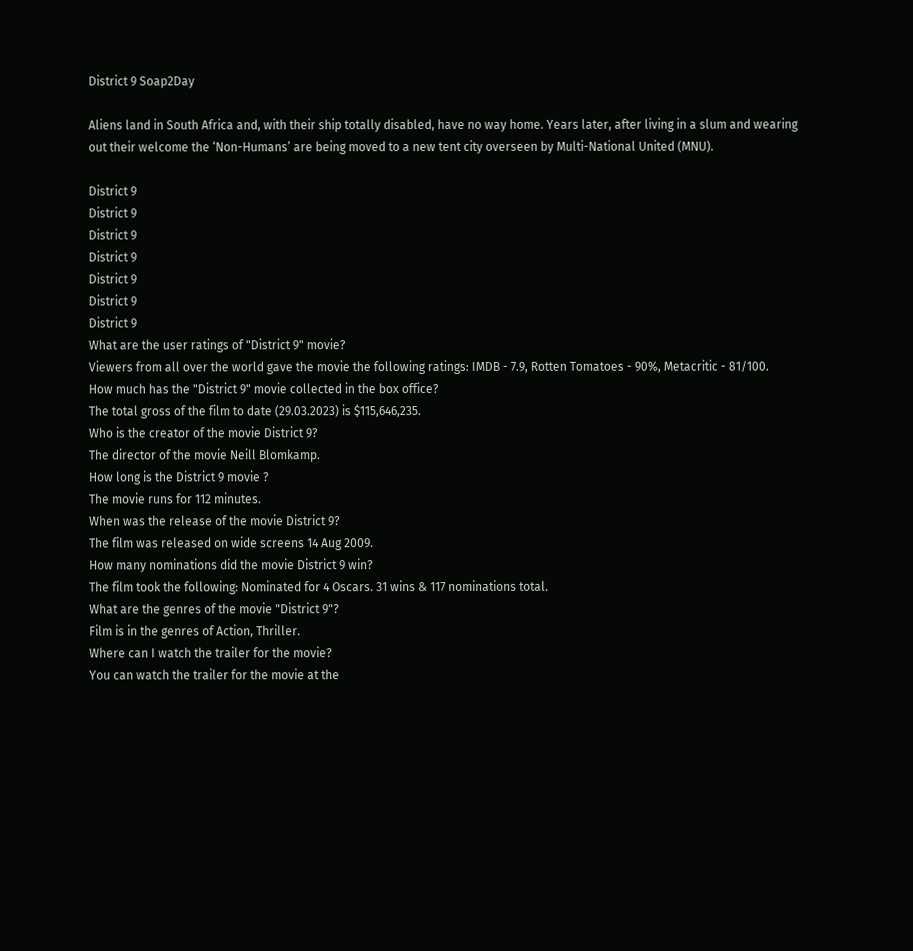District 9 Soap2Day

Aliens land in South Africa and, with their ship totally disabled, have no way home. Years later, after living in a slum and wearing out their welcome the ‘Non-Humans’ are being moved to a new tent city overseen by Multi-National United (MNU).

District 9
District 9
District 9
District 9
District 9
District 9
District 9
What are the user ratings of "District 9" movie?
Viewers from all over the world gave the movie the following ratings: IMDB - 7.9, Rotten Tomatoes - 90%, Metacritic - 81/100.
How much has the "District 9" movie collected in the box office?
The total gross of the film to date (29.03.2023) is $115,646,235.
Who is the creator of the movie District 9?
The director of the movie Neill Blomkamp.
How long is the District 9 movie ?
The movie runs for 112 minutes.
When was the release of the movie District 9?
The film was released on wide screens 14 Aug 2009.
How many nominations did the movie District 9 win?
The film took the following: Nominated for 4 Oscars. 31 wins & 117 nominations total.
What are the genres of the movie "District 9"?
Film is in the genres of Action, Thriller.
Where can I watch the trailer for the movie?
You can watch the trailer for the movie at the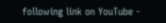following link on YouTube -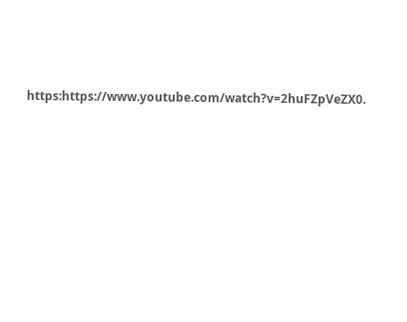https:https://www.youtube.com/watch?v=2huFZpVeZX0.